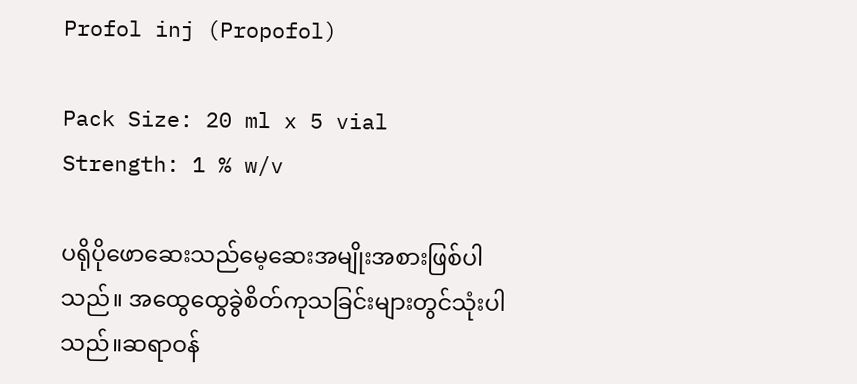Profol inj (Propofol)

Pack Size: 20 ml x 5 vial
Strength: 1 % w/v

ပရိုပိုဖောဆေးသည်မေ့ဆေးအမျိုးအစားဖြစ်ပါသည်။ အထွေထွေခွဲစိတ်ကုသခြင်းများတွင်သုံးပါသည်။ဆရာဝန်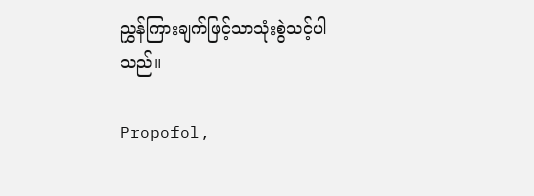ညွှန်ကြားချက်ဖြင့်သာသုံးစွဲသင့်ပါသည်။

Propofol,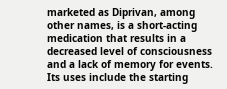marketed as Diprivan, among other names, is a short-acting medication that results in a decreased level of consciousness and a lack of memory for events. Its uses include the starting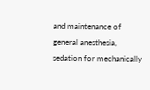and maintenance of general anesthesia, sedation for mechanically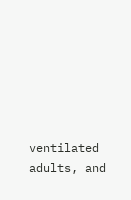ventilated adults, and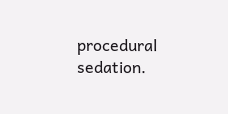procedural sedation.